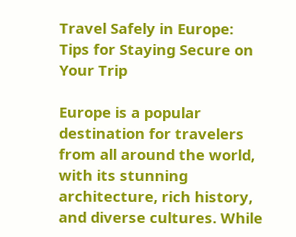Travel Safely in Europe: Tips for Staying Secure on Your Trip

Europe is a popular destination for travelers from all around the world, with its stunning architecture, rich history, and diverse cultures. While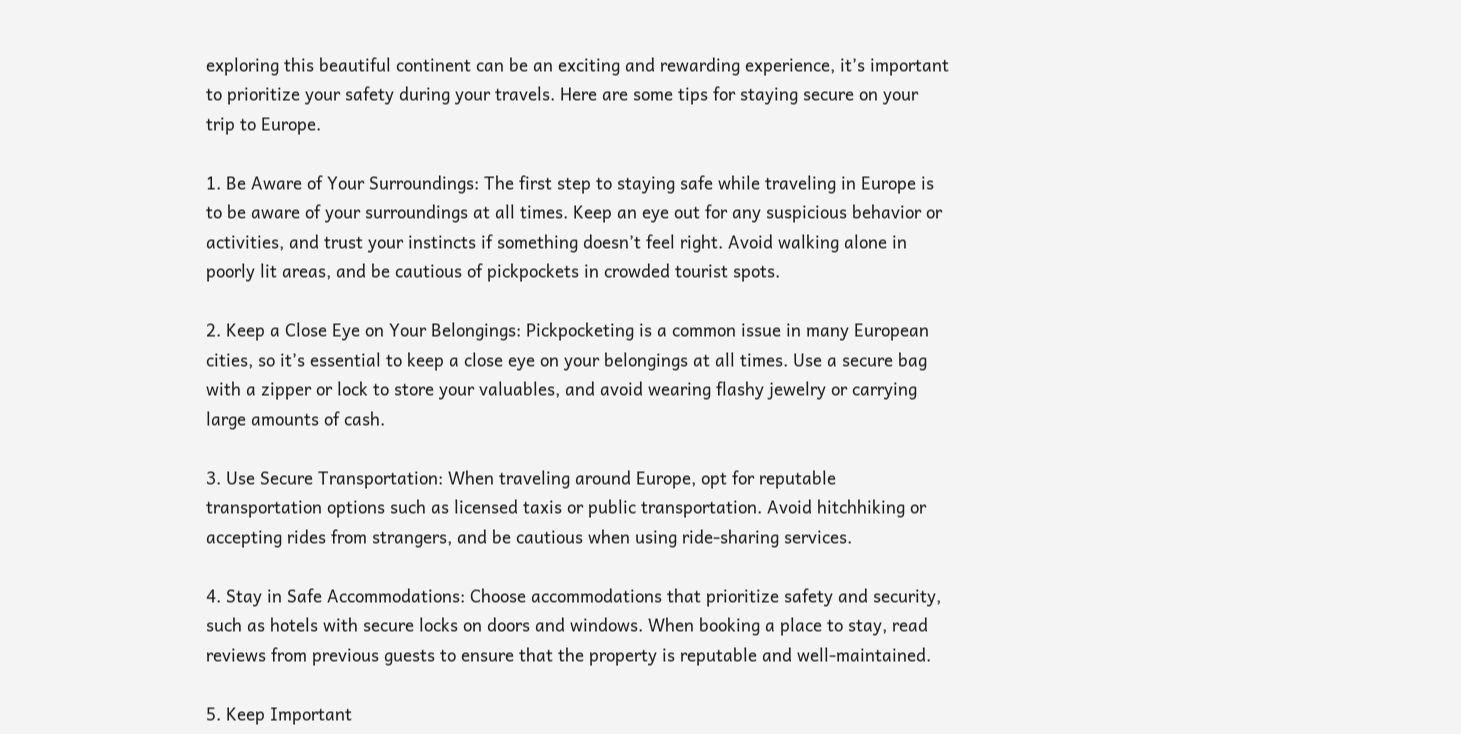exploring this beautiful continent can be an exciting and rewarding experience, it’s important to prioritize your safety during your travels. Here are some tips for staying secure on your trip to Europe.

1. Be Aware of Your Surroundings: The first step to staying safe while traveling in Europe is to be aware of your surroundings at all times. Keep an eye out for any suspicious behavior or activities, and trust your instincts if something doesn’t feel right. Avoid walking alone in poorly lit areas, and be cautious of pickpockets in crowded tourist spots.

2. Keep a Close Eye on Your Belongings: Pickpocketing is a common issue in many European cities, so it’s essential to keep a close eye on your belongings at all times. Use a secure bag with a zipper or lock to store your valuables, and avoid wearing flashy jewelry or carrying large amounts of cash.

3. Use Secure Transportation: When traveling around Europe, opt for reputable transportation options such as licensed taxis or public transportation. Avoid hitchhiking or accepting rides from strangers, and be cautious when using ride-sharing services.

4. Stay in Safe Accommodations: Choose accommodations that prioritize safety and security, such as hotels with secure locks on doors and windows. When booking a place to stay, read reviews from previous guests to ensure that the property is reputable and well-maintained.

5. Keep Important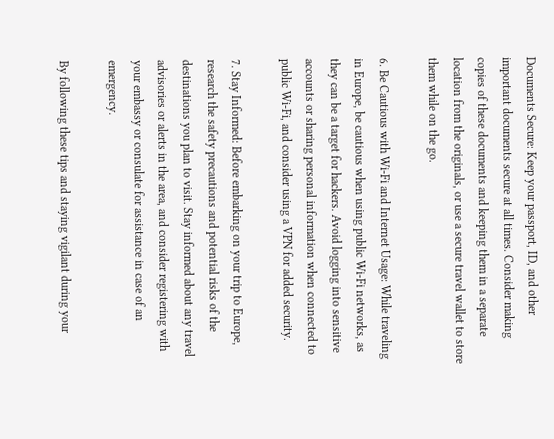Documents Secure: Keep your passport, ID, and other important documents secure at all times. Consider making copies of these documents and keeping them in a separate location from the originals, or use a secure travel wallet to store them while on the go.

6. Be Cautious with Wi-Fi and Internet Usage: While traveling in Europe, be cautious when using public Wi-Fi networks, as they can be a target for hackers. Avoid logging into sensitive accounts or sharing personal information when connected to public Wi-Fi, and consider using a VPN for added security.

7. Stay Informed: Before embarking on your trip to Europe, research the safety precautions and potential risks of the destinations you plan to visit. Stay informed about any travel advisories or alerts in the area, and consider registering with your embassy or consulate for assistance in case of an emergency.

By following these tips and staying vigilant during your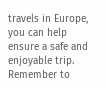travels in Europe, you can help ensure a safe and enjoyable trip. Remember to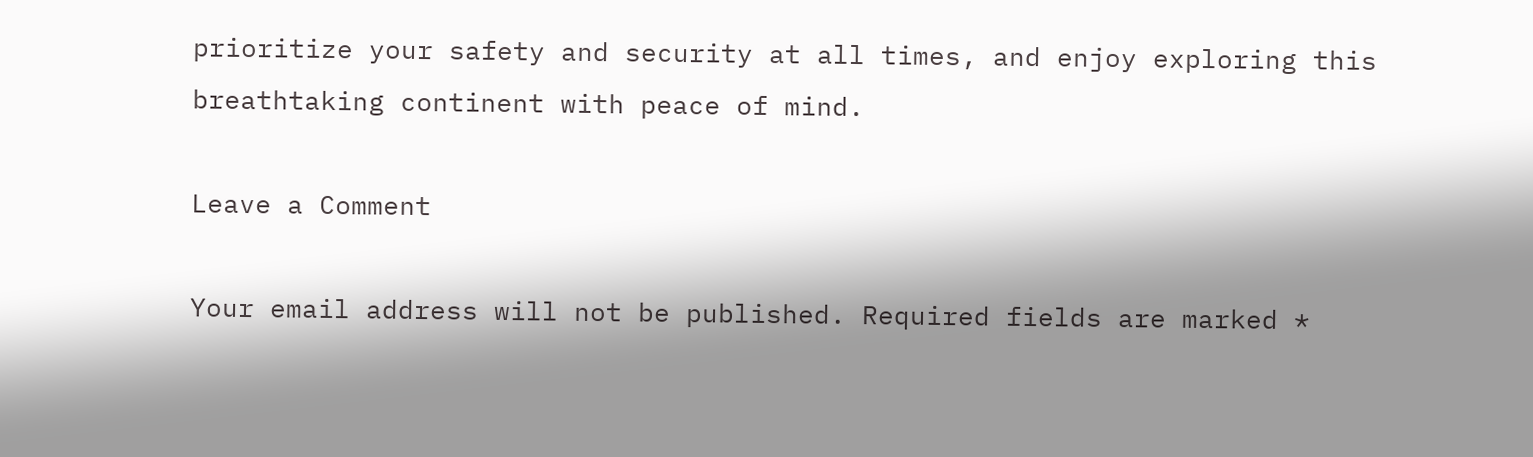prioritize your safety and security at all times, and enjoy exploring this breathtaking continent with peace of mind.

Leave a Comment

Your email address will not be published. Required fields are marked *